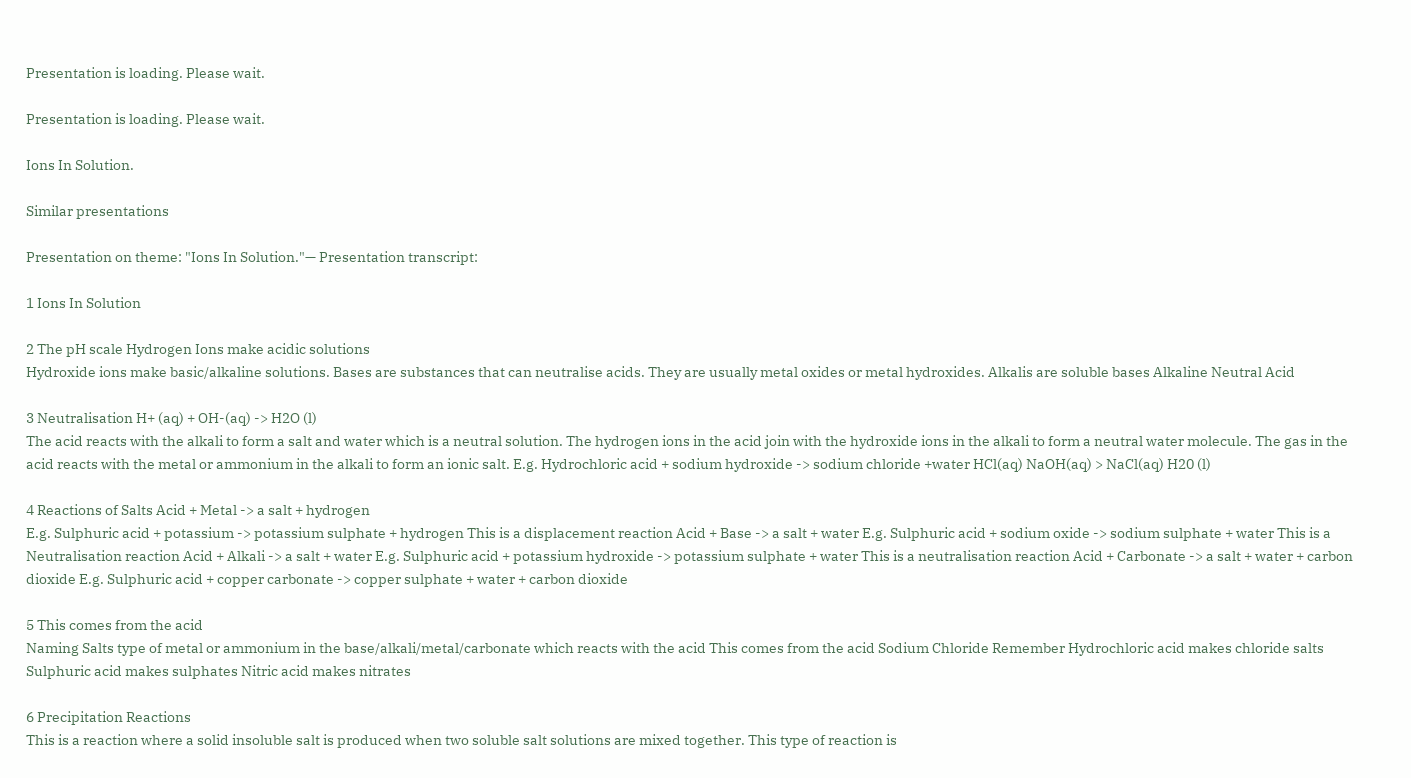Presentation is loading. Please wait.

Presentation is loading. Please wait.

Ions In Solution.

Similar presentations

Presentation on theme: "Ions In Solution."— Presentation transcript:

1 Ions In Solution

2 The pH scale Hydrogen Ions make acidic solutions
Hydroxide ions make basic/alkaline solutions. Bases are substances that can neutralise acids. They are usually metal oxides or metal hydroxides. Alkalis are soluble bases Alkaline Neutral Acid

3 Neutralisation H+ (aq) + OH-(aq) -> H2O (l)
The acid reacts with the alkali to form a salt and water which is a neutral solution. The hydrogen ions in the acid join with the hydroxide ions in the alkali to form a neutral water molecule. The gas in the acid reacts with the metal or ammonium in the alkali to form an ionic salt. E.g. Hydrochloric acid + sodium hydroxide -> sodium chloride +water HCl(aq) NaOH(aq) > NaCl(aq) H20 (l)

4 Reactions of Salts Acid + Metal -> a salt + hydrogen
E.g. Sulphuric acid + potassium -> potassium sulphate + hydrogen This is a displacement reaction Acid + Base -> a salt + water E.g. Sulphuric acid + sodium oxide -> sodium sulphate + water This is a Neutralisation reaction Acid + Alkali -> a salt + water E.g. Sulphuric acid + potassium hydroxide -> potassium sulphate + water This is a neutralisation reaction Acid + Carbonate -> a salt + water + carbon dioxide E.g. Sulphuric acid + copper carbonate -> copper sulphate + water + carbon dioxide

5 This comes from the acid
Naming Salts type of metal or ammonium in the base/alkali/metal/carbonate which reacts with the acid This comes from the acid Sodium Chloride Remember Hydrochloric acid makes chloride salts Sulphuric acid makes sulphates Nitric acid makes nitrates

6 Precipitation Reactions
This is a reaction where a solid insoluble salt is produced when two soluble salt solutions are mixed together. This type of reaction is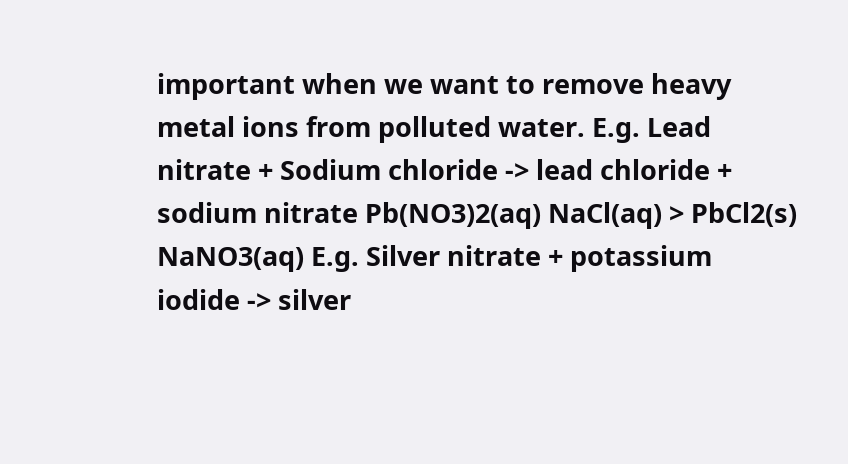important when we want to remove heavy metal ions from polluted water. E.g. Lead nitrate + Sodium chloride -> lead chloride + sodium nitrate Pb(NO3)2(aq) NaCl(aq) > PbCl2(s) NaNO3(aq) E.g. Silver nitrate + potassium iodide -> silver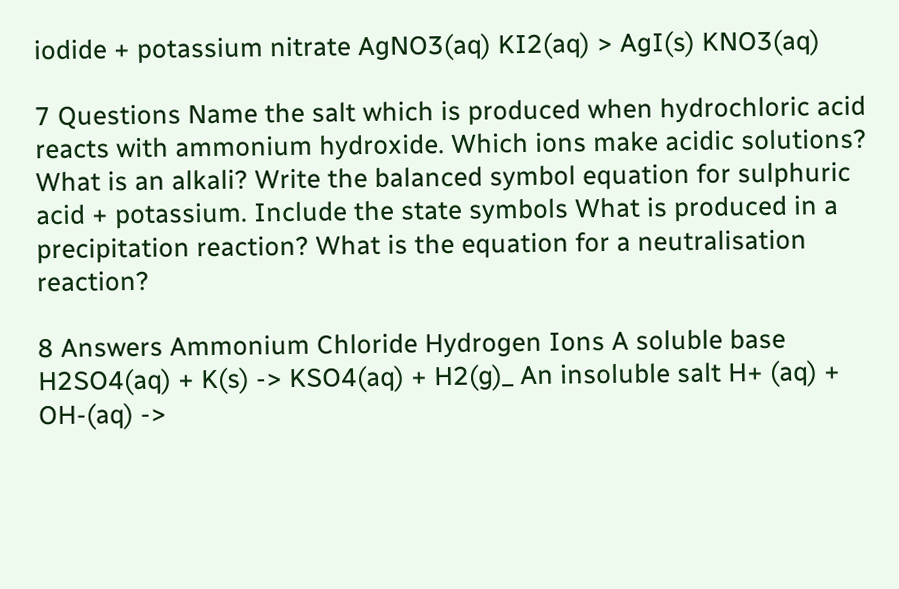iodide + potassium nitrate AgNO3(aq) KI2(aq) > AgI(s) KNO3(aq)

7 Questions Name the salt which is produced when hydrochloric acid reacts with ammonium hydroxide. Which ions make acidic solutions? What is an alkali? Write the balanced symbol equation for sulphuric acid + potassium. Include the state symbols What is produced in a precipitation reaction? What is the equation for a neutralisation reaction?

8 Answers Ammonium Chloride Hydrogen Ions A soluble base
H2SO4(aq) + K(s) -> KSO4(aq) + H2(g)_ An insoluble salt H+ (aq) + OH-(aq) ->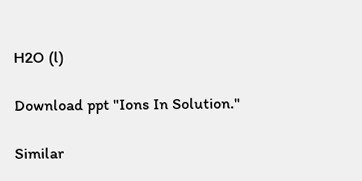H2O (l)

Download ppt "Ions In Solution."

Similar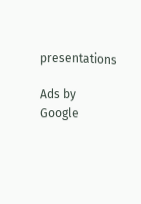presentations

Ads by Google